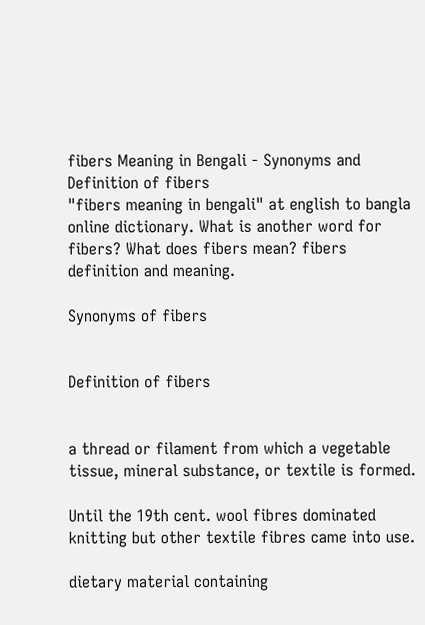fibers Meaning in Bengali - Synonyms and Definition of fibers
"fibers meaning in bengali" at english to bangla online dictionary. What is another word for fibers? What does fibers mean? fibers definition and meaning.

Synonyms of fibers


Definition of fibers


a thread or filament from which a vegetable tissue, mineral substance, or textile is formed.

Until the 19th cent. wool fibres dominated knitting but other textile fibres came into use.

dietary material containing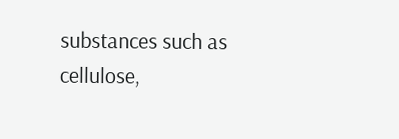substances such as cellulose,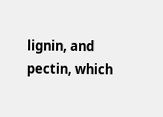lignin, and pectin, which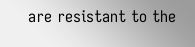are resistant to the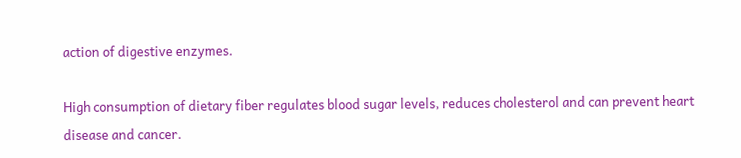action of digestive enzymes.

High consumption of dietary fiber regulates blood sugar levels, reduces cholesterol and can prevent heart disease and cancer.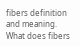fibers definition and meaning. What does fibers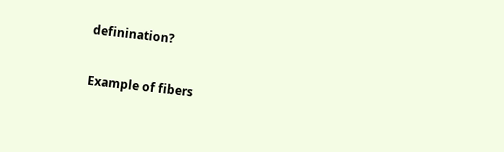definination?

Example of fibers